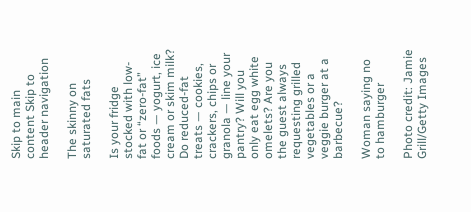Skip to main content Skip to header navigation

The skinny on saturated fats

Is your fridge stocked with low-fat or “zero-fat” foods — yogurt, ice cream or skim milk? Do reduced-fat treats — cookies, crackers, chips or granola — line your pantry? Will you only eat egg white omelets? Are you the guest always requesting grilled vegetables or a veggie burger at a barbecue?

Woman saying no to hamburger

Photo credit: Jamie Grill/Getty Images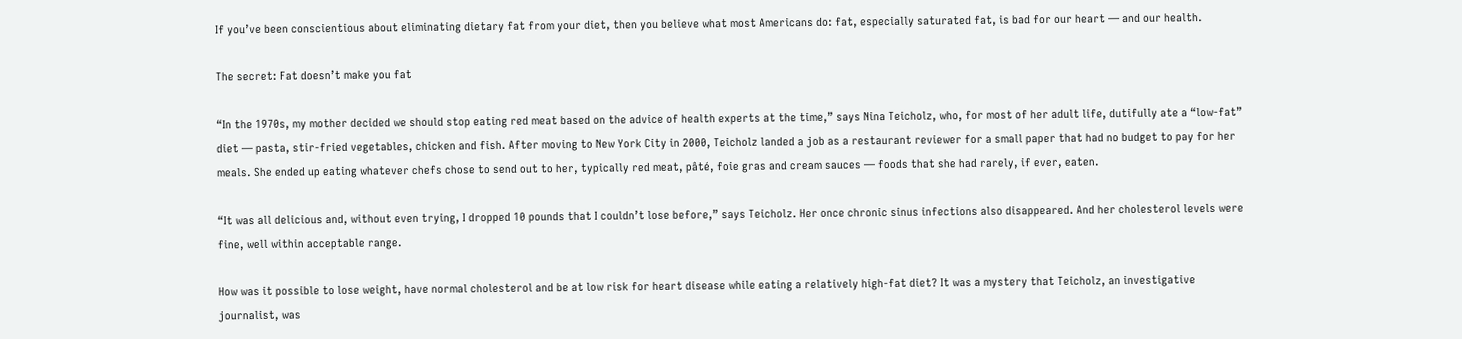If you’ve been conscientious about eliminating dietary fat from your diet, then you believe what most Americans do: fat, especially saturated fat, is bad for our heart — and our health.

The secret: Fat doesn’t make you fat

“In the 1970s, my mother decided we should stop eating red meat based on the advice of health experts at the time,” says Nina Teicholz, who, for most of her adult life, dutifully ate a “low-fat” diet — pasta, stir-fried vegetables, chicken and fish. After moving to New York City in 2000, Teicholz landed a job as a restaurant reviewer for a small paper that had no budget to pay for her meals. She ended up eating whatever chefs chose to send out to her, typically red meat, pâté, foie gras and cream sauces — foods that she had rarely, if ever, eaten.

“It was all delicious and, without even trying, I dropped 10 pounds that I couldn’t lose before,” says Teicholz. Her once chronic sinus infections also disappeared. And her cholesterol levels were fine, well within acceptable range.

How was it possible to lose weight, have normal cholesterol and be at low risk for heart disease while eating a relatively high-fat diet? It was a mystery that Teicholz, an investigative journalist, was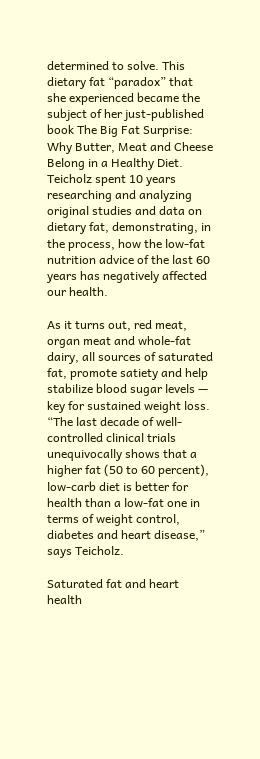determined to solve. This dietary fat “paradox” that she experienced became the subject of her just-published book The Big Fat Surprise: Why Butter, Meat and Cheese Belong in a Healthy Diet. Teicholz spent 10 years researching and analyzing original studies and data on dietary fat, demonstrating, in the process, how the low-fat nutrition advice of the last 60 years has negatively affected our health.

As it turns out, red meat, organ meat and whole-fat dairy, all sources of saturated fat, promote satiety and help stabilize blood sugar levels — key for sustained weight loss. “The last decade of well-controlled clinical trials unequivocally shows that a higher fat (50 to 60 percent), low-carb diet is better for health than a low-fat one in terms of weight control, diabetes and heart disease,” says Teicholz.

Saturated fat and heart health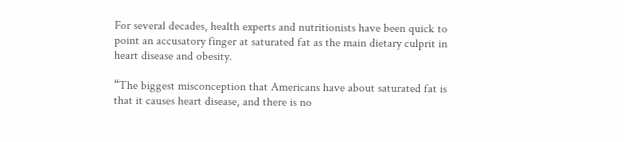For several decades, health experts and nutritionists have been quick to point an accusatory finger at saturated fat as the main dietary culprit in heart disease and obesity.

“The biggest misconception that Americans have about saturated fat is that it causes heart disease, and there is no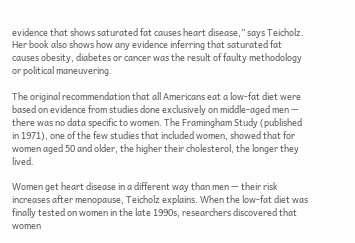evidence that shows saturated fat causes heart disease,” says Teicholz. Her book also shows how any evidence inferring that saturated fat causes obesity, diabetes or cancer was the result of faulty methodology or political maneuvering.

The original recommendation that all Americans eat a low-fat diet were based on evidence from studies done exclusively on middle-aged men — there was no data specific to women. The Framingham Study (published in 1971), one of the few studies that included women, showed that for women aged 50 and older, the higher their cholesterol, the longer they lived.

Women get heart disease in a different way than men — their risk increases after menopause, Teicholz explains. When the low-fat diet was finally tested on women in the late 1990s, researchers discovered that women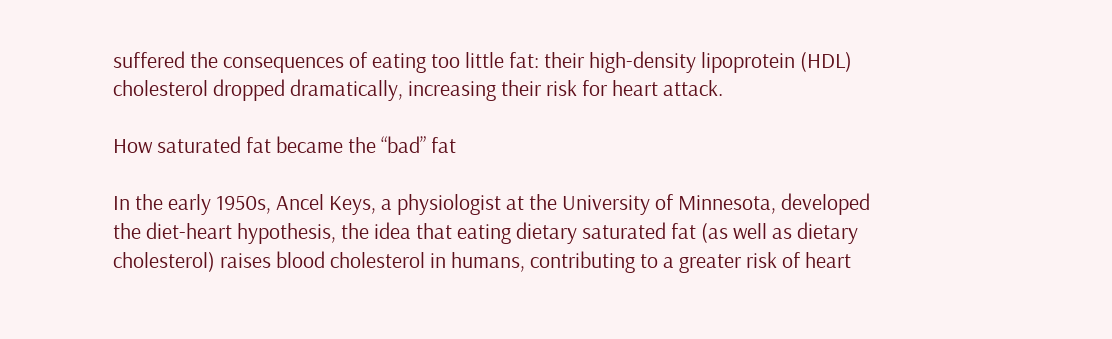suffered the consequences of eating too little fat: their high-density lipoprotein (HDL) cholesterol dropped dramatically, increasing their risk for heart attack.

How saturated fat became the “bad” fat

In the early 1950s, Ancel Keys, a physiologist at the University of Minnesota, developed the diet-heart hypothesis, the idea that eating dietary saturated fat (as well as dietary cholesterol) raises blood cholesterol in humans, contributing to a greater risk of heart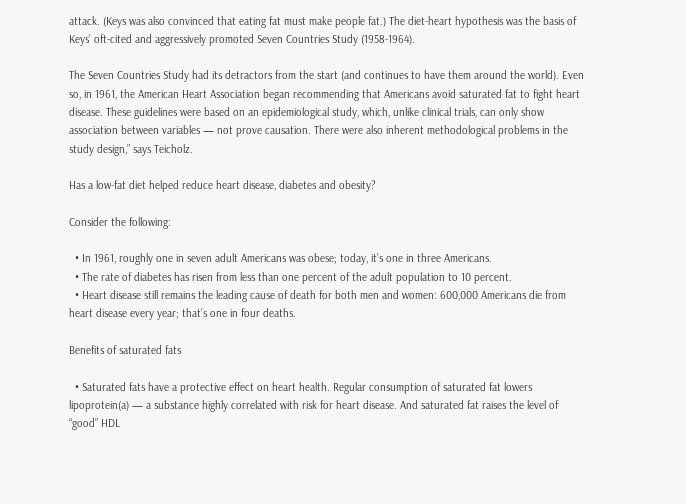attack. (Keys was also convinced that eating fat must make people fat.) The diet-heart hypothesis was the basis of Keys’ oft-cited and aggressively promoted Seven Countries Study (1958-1964).

The Seven Countries Study had its detractors from the start (and continues to have them around the world). Even so, in 1961, the American Heart Association began recommending that Americans avoid saturated fat to fight heart disease. These guidelines were based on an epidemiological study, which, unlike clinical trials, can only show association between variables — not prove causation. There were also inherent methodological problems in the study design,” says Teicholz.

Has a low-fat diet helped reduce heart disease, diabetes and obesity?

Consider the following:

  • In 1961, roughly one in seven adult Americans was obese; today, it’s one in three Americans.
  • The rate of diabetes has risen from less than one percent of the adult population to 10 percent.
  • Heart disease still remains the leading cause of death for both men and women: 600,000 Americans die from heart disease every year; that’s one in four deaths.

Benefits of saturated fats

  • Saturated fats have a protective effect on heart health. Regular consumption of saturated fat lowers lipoprotein(a) — a substance highly correlated with risk for heart disease. And saturated fat raises the level of “good” HDL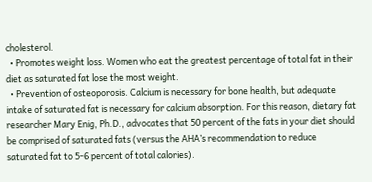cholesterol.
  • Promotes weight loss. Women who eat the greatest percentage of total fat in their diet as saturated fat lose the most weight.
  • Prevention of osteoporosis. Calcium is necessary for bone health, but adequate intake of saturated fat is necessary for calcium absorption. For this reason, dietary fat researcher Mary Enig, Ph.D., advocates that 50 percent of the fats in your diet should be comprised of saturated fats (versus the AHA’s recommendation to reduce saturated fat to 5-6 percent of total calories).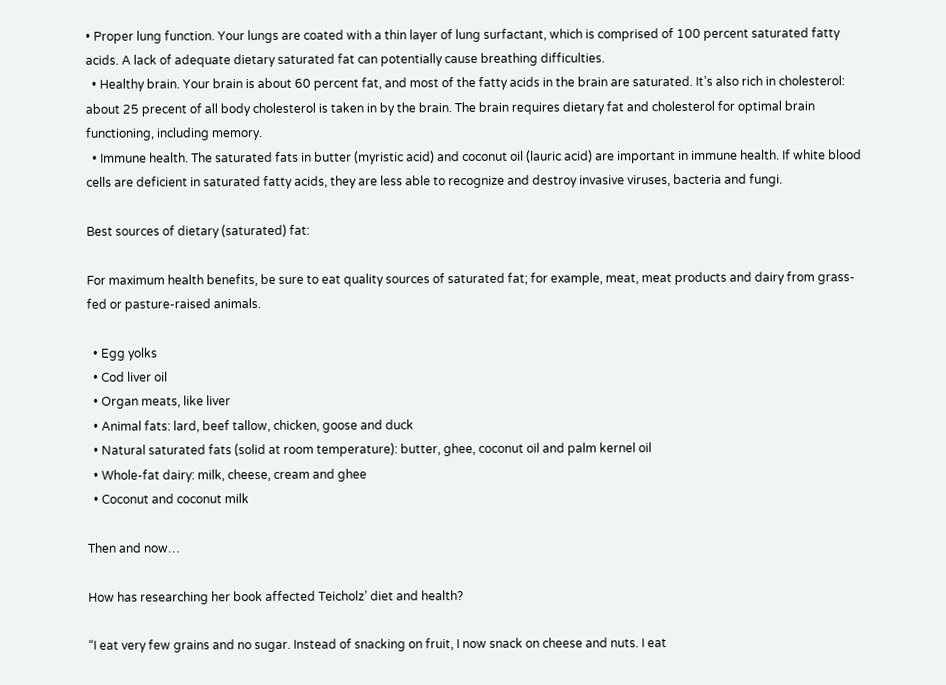• Proper lung function. Your lungs are coated with a thin layer of lung surfactant, which is comprised of 100 percent saturated fatty acids. A lack of adequate dietary saturated fat can potentially cause breathing difficulties.
  • Healthy brain. Your brain is about 60 percent fat, and most of the fatty acids in the brain are saturated. It’s also rich in cholesterol: about 25 precent of all body cholesterol is taken in by the brain. The brain requires dietary fat and cholesterol for optimal brain functioning, including memory.
  • Immune health. The saturated fats in butter (myristic acid) and coconut oil (lauric acid) are important in immune health. If white blood cells are deficient in saturated fatty acids, they are less able to recognize and destroy invasive viruses, bacteria and fungi.

Best sources of dietary (saturated) fat:

For maximum health benefits, be sure to eat quality sources of saturated fat; for example, meat, meat products and dairy from grass-fed or pasture-raised animals.

  • Egg yolks
  • Cod liver oil
  • Organ meats, like liver
  • Animal fats: lard, beef tallow, chicken, goose and duck
  • Natural saturated fats (solid at room temperature): butter, ghee, coconut oil and palm kernel oil
  • Whole-fat dairy: milk, cheese, cream and ghee
  • Coconut and coconut milk

Then and now…

How has researching her book affected Teicholz’ diet and health?

“I eat very few grains and no sugar. Instead of snacking on fruit, I now snack on cheese and nuts. I eat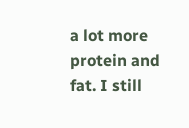a lot more protein and fat. I still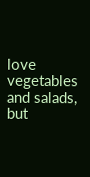love vegetables and salads, but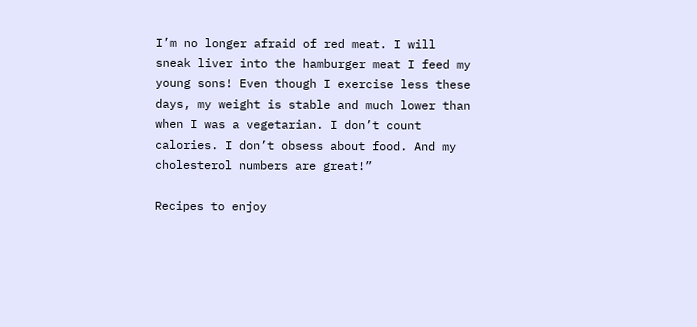I’m no longer afraid of red meat. I will sneak liver into the hamburger meat I feed my young sons! Even though I exercise less these days, my weight is stable and much lower than when I was a vegetarian. I don’t count calories. I don’t obsess about food. And my cholesterol numbers are great!”

Recipes to enjoy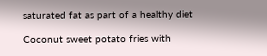saturated fat as part of a healthy diet

Coconut sweet potato fries with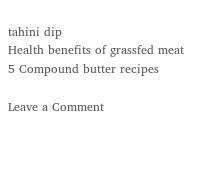tahini dip
Health benefits of grassfed meat
5 Compound butter recipes

Leave a Comment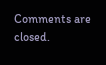Comments are closed.